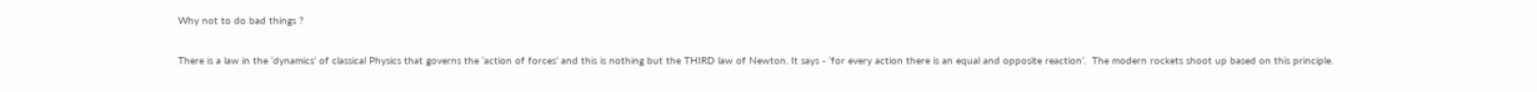Why not to do bad things ?

There is a law in the ‘dynamics’ of classical Physics that governs the ‘action of forces’ and this is nothing but the THIRD law of Newton. It says - ‘for every action there is an equal and opposite reaction’.  The modern rockets shoot up based on this principle.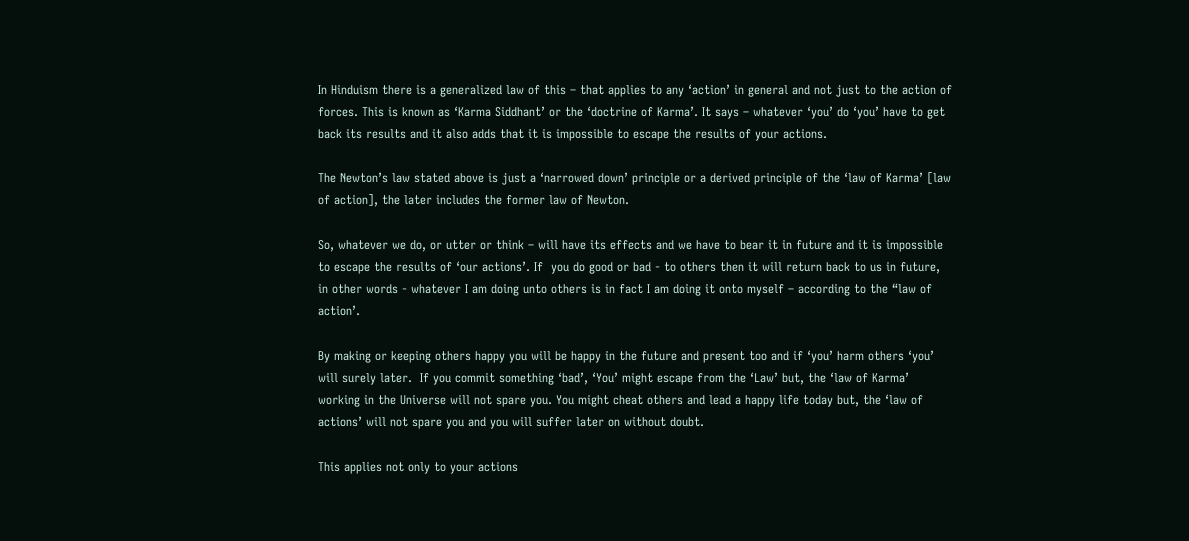In Hinduism there is a generalized law of this – that applies to any ‘action’ in general and not just to the action of forces. This is known as ‘Karma Siddhant’ or the ‘doctrine of Karma’. It says – whatever ‘you’ do ‘you’ have to get back its results and it also adds that it is impossible to escape the results of your actions.

The Newton’s law stated above is just a ‘narrowed down’ principle or a derived principle of the ‘law of Karma’ [law of action], the later includes the former law of Newton.

So, whatever we do, or utter or think – will have its effects and we have to bear it in future and it is impossible to escape the results of ‘our actions’. If  you do good or bad - to others then it will return back to us in future, in other words - whatever I am doing unto others is in fact I am doing it onto myself – according to the “law of action’.

By making or keeping others happy you will be happy in the future and present too and if ‘you’ harm others ‘you’ will surely later.  If you commit something ‘bad’, ‘You’ might escape from the ‘Law’ but, the ‘law of Karma’ working in the Universe will not spare you. You might cheat others and lead a happy life today but, the ‘law of actions’ will not spare you and you will suffer later on without doubt.

This applies not only to your actions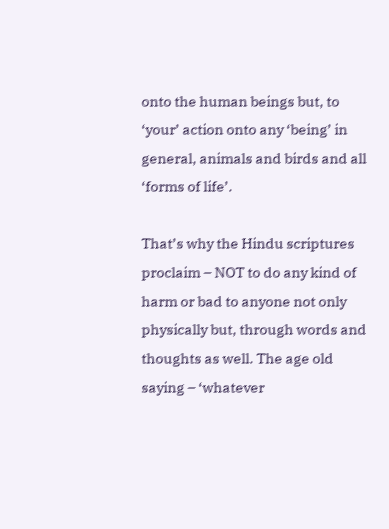onto the human beings but, to ‘your’ action onto any ‘being’ in general, animals and birds and all ‘forms of life’.

That’s why the Hindu scriptures proclaim – NOT to do any kind of harm or bad to anyone not only physically but, through words and thoughts as well. The age old saying – ‘whatever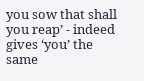you sow that shall you reap’ - indeed gives ‘you’ the same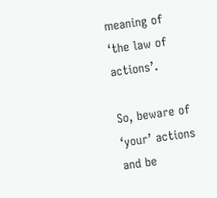meaning of ‘the law of actions’.

So, beware of ‘your’ actions and be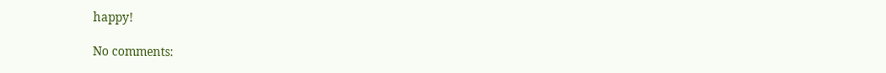happy!

No comments: